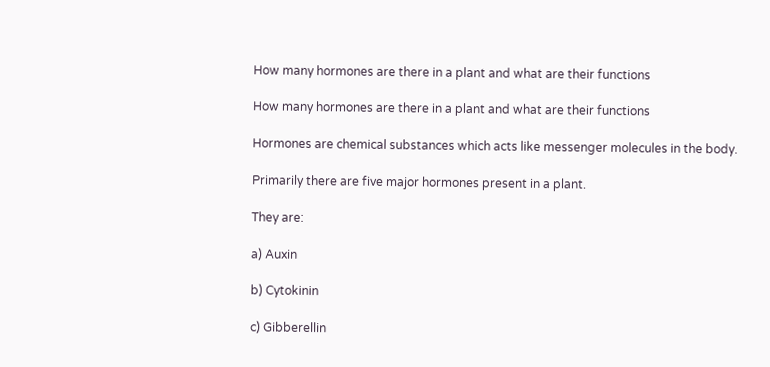How many hormones are there in a plant and what are their functions

How many hormones are there in a plant and what are their functions

Hormones are chemical substances which acts like messenger molecules in the body.

Primarily there are five major hormones present in a plant.

They are:

a) Auxin

b) Cytokinin

c) Gibberellin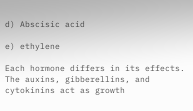d) Abscisic acid

e) ethylene

Each hormone differs in its effects. The auxins, gibberellins, and cytokinins act as growth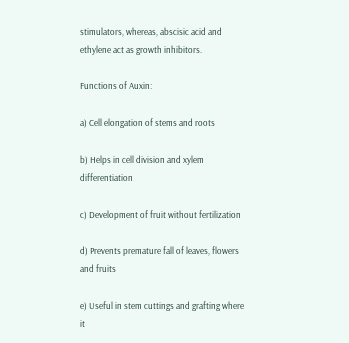stimulators, whereas, abscisic acid and ethylene act as growth inhibitors.

Functions of Auxin:

a) Cell elongation of stems and roots

b) Helps in cell division and xylem differentiation

c) Development of fruit without fertilization

d) Prevents premature fall of leaves, flowers and fruits

e) Useful in stem cuttings and grafting where it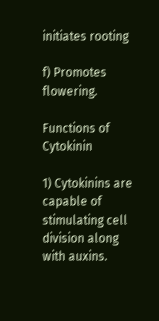initiates rooting

f) Promotes flowering.

Functions of Cytokinin

1) Cytokinins are capable of stimulating cell division along with auxins.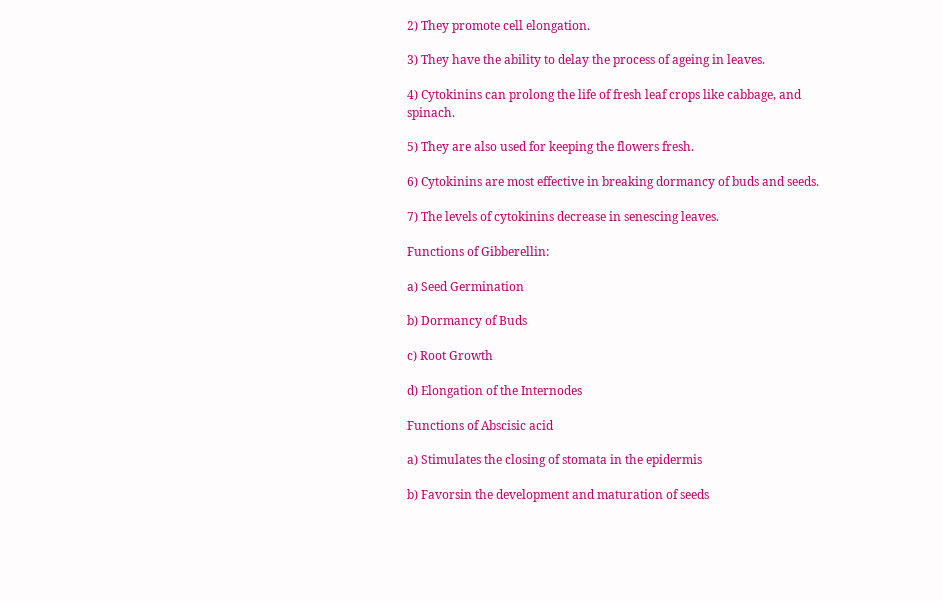2) They promote cell elongation.

3) They have the ability to delay the process of ageing in leaves.

4) Cytokinins can prolong the life of fresh leaf crops like cabbage, and spinach.

5) They are also used for keeping the flowers fresh.

6) Cytokinins are most effective in breaking dormancy of buds and seeds.

7) The levels of cytokinins decrease in senescing leaves.

Functions of Gibberellin:

a) Seed Germination

b) Dormancy of Buds

c) Root Growth

d) Elongation of the Internodes

Functions of Abscisic acid

a) Stimulates the closing of stomata in the epidermis

b) Favorsin the development and maturation of seeds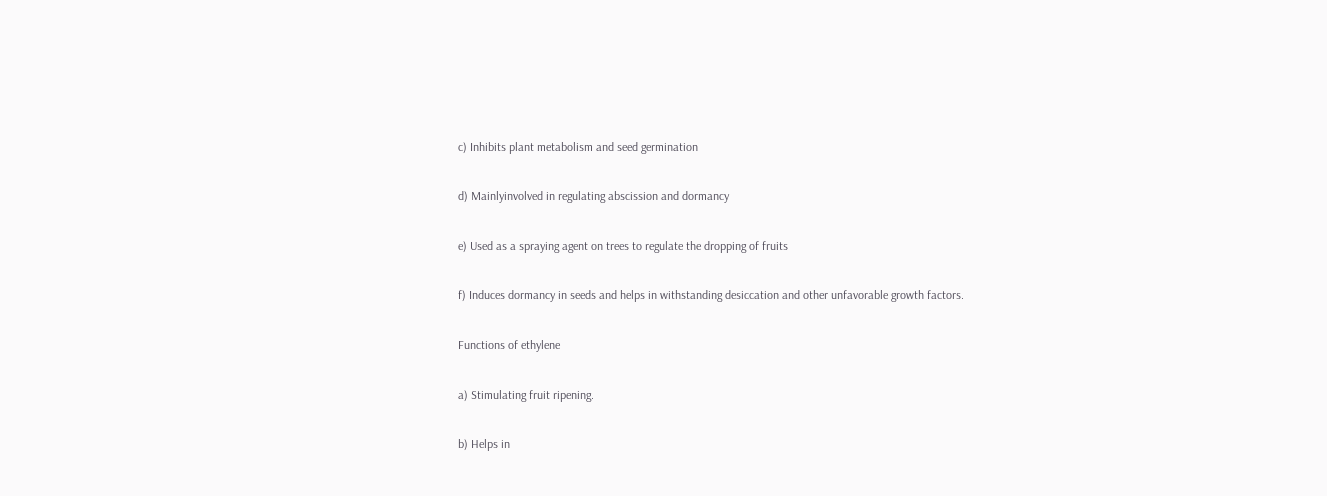c) Inhibits plant metabolism and seed germination

d) Mainlyinvolved in regulating abscission and dormancy

e) Used as a spraying agent on trees to regulate the dropping of fruits

f) Induces dormancy in seeds and helps in withstanding desiccation and other unfavorable growth factors.

Functions of ethylene

a) Stimulating fruit ripening.

b) Helps in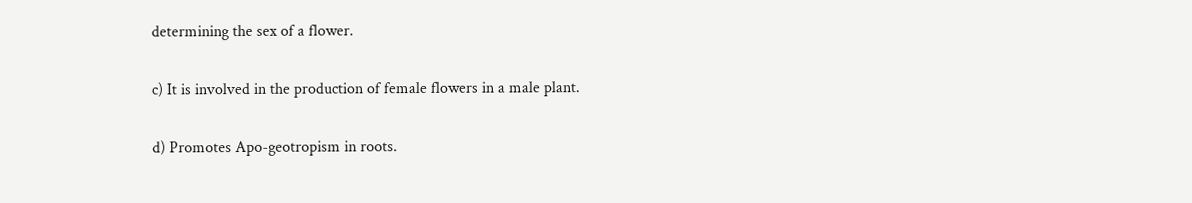determining the sex of a flower.

c) It is involved in the production of female flowers in a male plant.

d) Promotes Apo-geotropism in roots.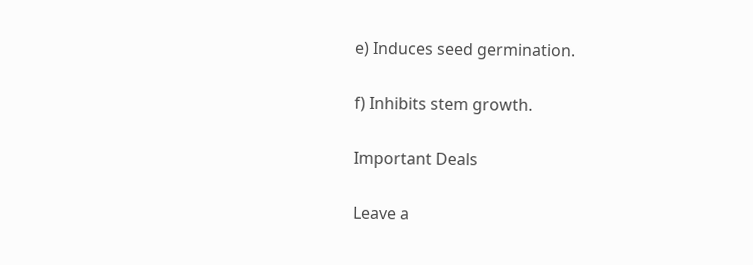e) Induces seed germination.

f) Inhibits stem growth.

Important Deals

Leave a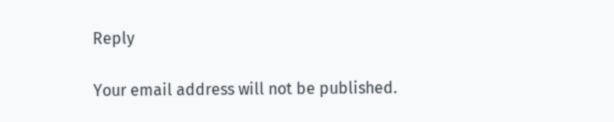Reply

Your email address will not be published.